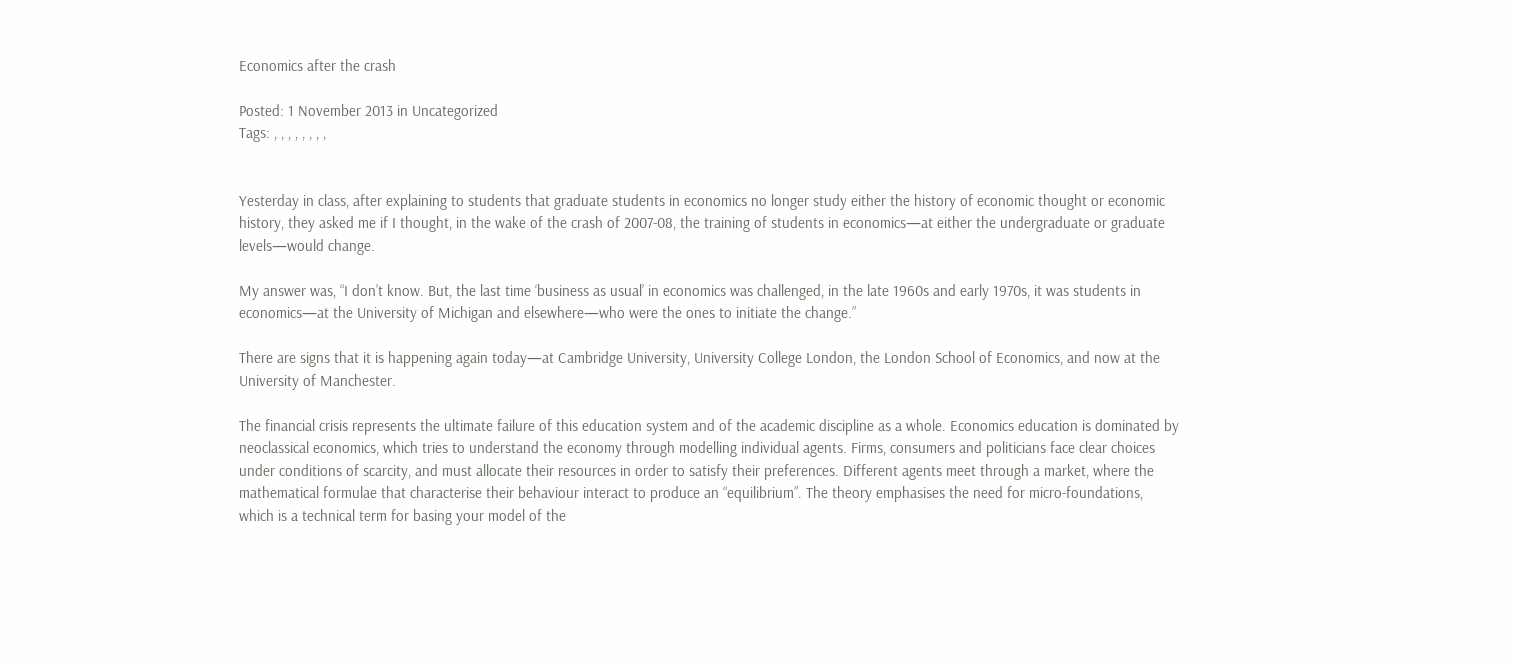Economics after the crash

Posted: 1 November 2013 in Uncategorized
Tags: , , , , , , , ,


Yesterday in class, after explaining to students that graduate students in economics no longer study either the history of economic thought or economic history, they asked me if I thought, in the wake of the crash of 2007-08, the training of students in economics—at either the undergraduate or graduate levels—would change.

My answer was, “I don’t know. But, the last time ‘business as usual’ in economics was challenged, in the late 1960s and early 1970s, it was students in economics—at the University of Michigan and elsewhere—who were the ones to initiate the change.”

There are signs that it is happening again today—at Cambridge University, University College London, the London School of Economics, and now at the University of Manchester.

The financial crisis represents the ultimate failure of this education system and of the academic discipline as a whole. Economics education is dominated by neoclassical economics, which tries to understand the economy through modelling individual agents. Firms, consumers and politicians face clear choices under conditions of scarcity, and must allocate their resources in order to satisfy their preferences. Different agents meet through a market, where the mathematical formulae that characterise their behaviour interact to produce an “equilibrium”. The theory emphasises the need for micro-foundations, which is a technical term for basing your model of the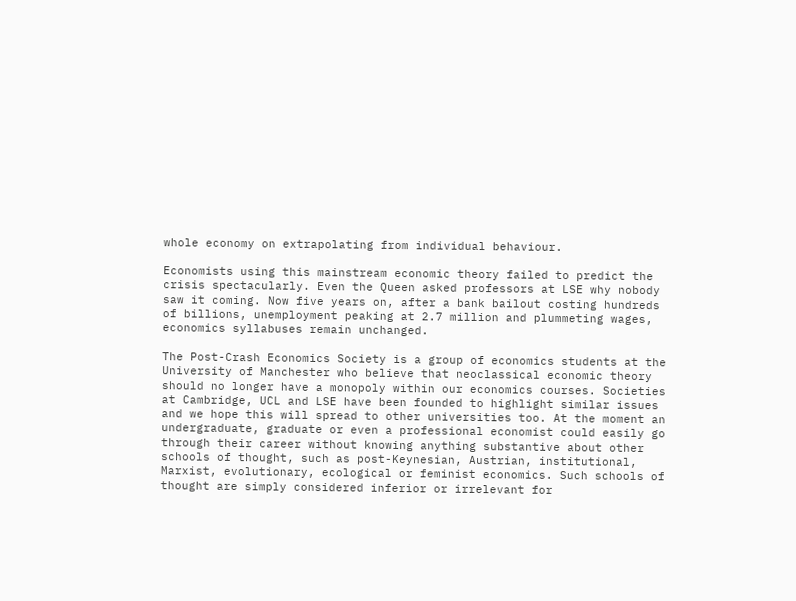whole economy on extrapolating from individual behaviour.

Economists using this mainstream economic theory failed to predict the crisis spectacularly. Even the Queen asked professors at LSE why nobody saw it coming. Now five years on, after a bank bailout costing hundreds of billions, unemployment peaking at 2.7 million and plummeting wages, economics syllabuses remain unchanged.

The Post-Crash Economics Society is a group of economics students at the University of Manchester who believe that neoclassical economic theory should no longer have a monopoly within our economics courses. Societies at Cambridge, UCL and LSE have been founded to highlight similar issues and we hope this will spread to other universities too. At the moment an undergraduate, graduate or even a professional economist could easily go through their career without knowing anything substantive about other schools of thought, such as post-Keynesian, Austrian, institutional, Marxist, evolutionary, ecological or feminist economics. Such schools of thought are simply considered inferior or irrelevant for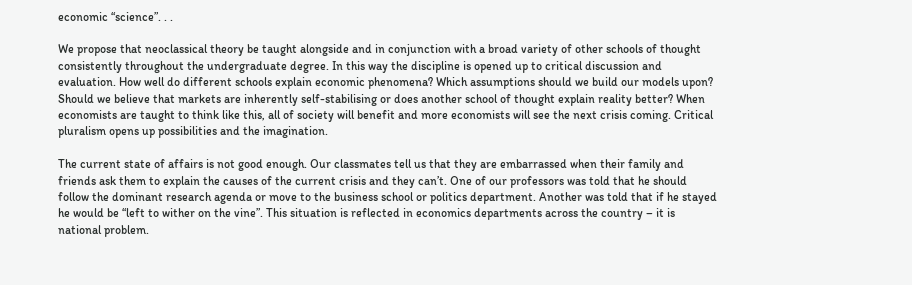economic “science”. . .

We propose that neoclassical theory be taught alongside and in conjunction with a broad variety of other schools of thought consistently throughout the undergraduate degree. In this way the discipline is opened up to critical discussion and evaluation. How well do different schools explain economic phenomena? Which assumptions should we build our models upon? Should we believe that markets are inherently self-stabilising or does another school of thought explain reality better? When economists are taught to think like this, all of society will benefit and more economists will see the next crisis coming. Critical pluralism opens up possibilities and the imagination.

The current state of affairs is not good enough. Our classmates tell us that they are embarrassed when their family and friends ask them to explain the causes of the current crisis and they can’t. One of our professors was told that he should follow the dominant research agenda or move to the business school or politics department. Another was told that if he stayed he would be “left to wither on the vine”. This situation is reflected in economics departments across the country – it is national problem.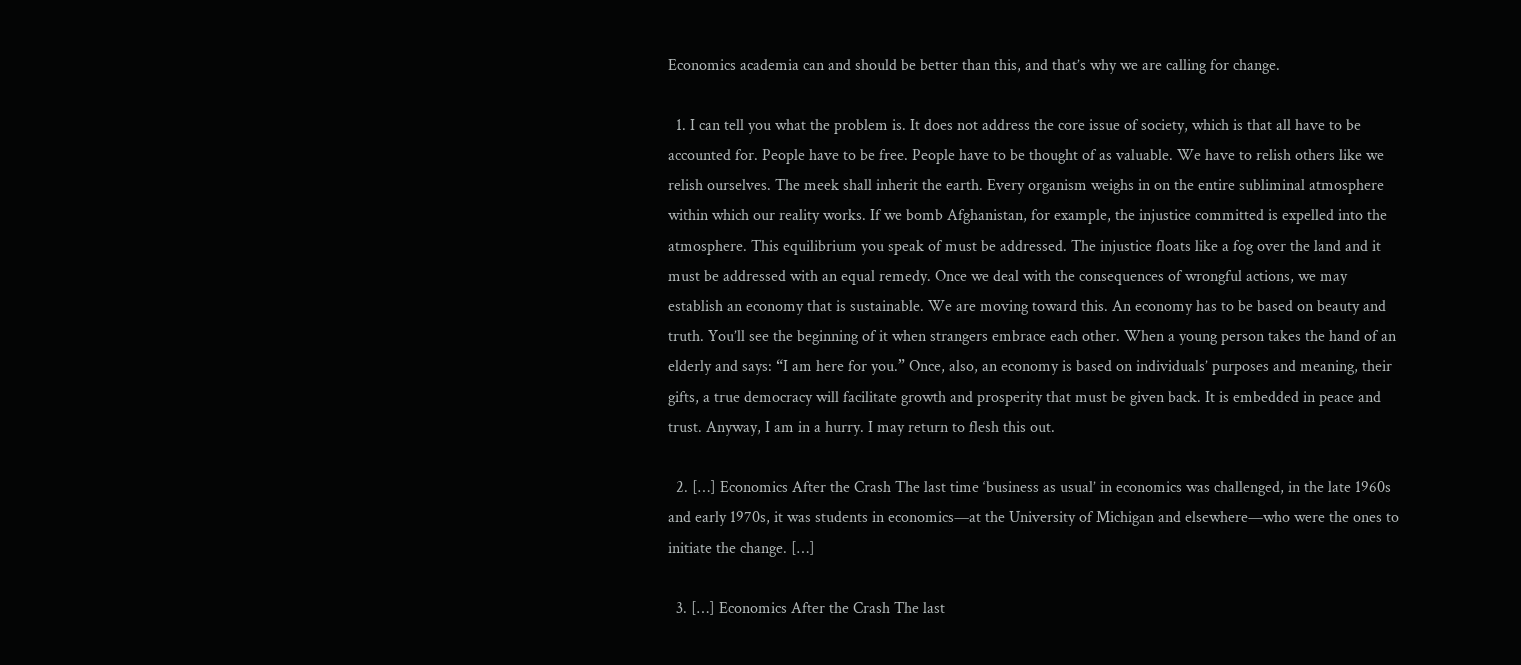Economics academia can and should be better than this, and that’s why we are calling for change.

  1. I can tell you what the problem is. It does not address the core issue of society, which is that all have to be accounted for. People have to be free. People have to be thought of as valuable. We have to relish others like we relish ourselves. The meek shall inherit the earth. Every organism weighs in on the entire subliminal atmosphere within which our reality works. If we bomb Afghanistan, for example, the injustice committed is expelled into the atmosphere. This equilibrium you speak of must be addressed. The injustice floats like a fog over the land and it must be addressed with an equal remedy. Once we deal with the consequences of wrongful actions, we may establish an economy that is sustainable. We are moving toward this. An economy has to be based on beauty and truth. You’ll see the beginning of it when strangers embrace each other. When a young person takes the hand of an elderly and says: “I am here for you.” Once, also, an economy is based on individuals’ purposes and meaning, their gifts, a true democracy will facilitate growth and prosperity that must be given back. It is embedded in peace and trust. Anyway, I am in a hurry. I may return to flesh this out.

  2. […] Economics After the Crash The last time ‘business as usual’ in economics was challenged, in the late 1960s and early 1970s, it was students in economics—at the University of Michigan and elsewhere—who were the ones to initiate the change. […]

  3. […] Economics After the Crash The last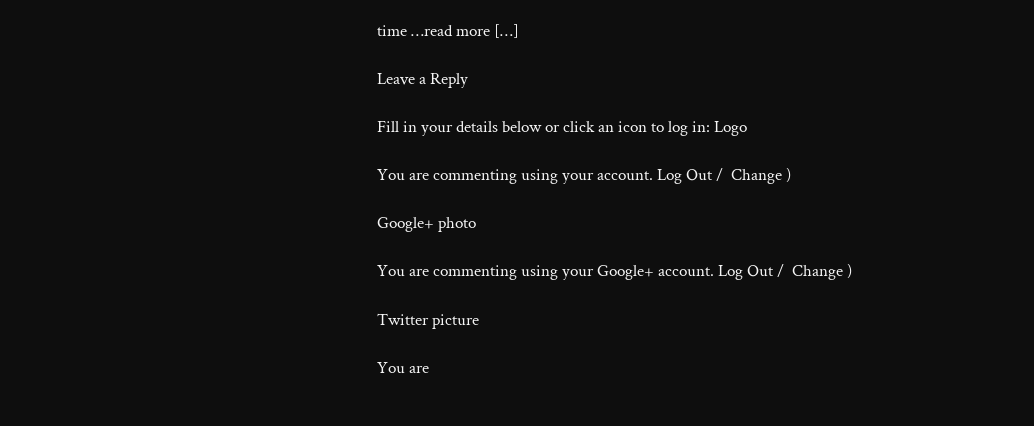time …read more […]

Leave a Reply

Fill in your details below or click an icon to log in: Logo

You are commenting using your account. Log Out /  Change )

Google+ photo

You are commenting using your Google+ account. Log Out /  Change )

Twitter picture

You are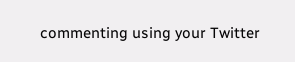commenting using your Twitter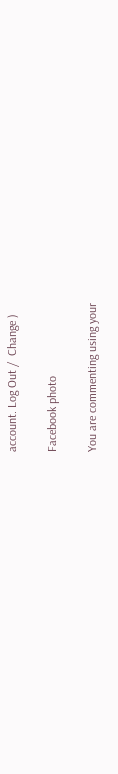account. Log Out /  Change )

Facebook photo

You are commenting using your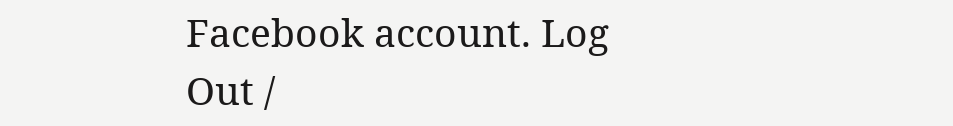Facebook account. Log Out /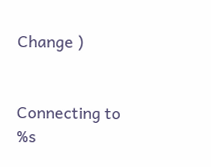Change )


Connecting to %s